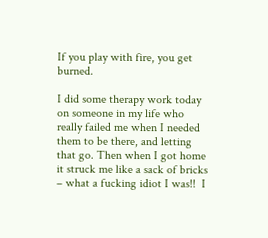If you play with fire, you get burned.

I did some therapy work today on someone in my life who really failed me when I needed them to be there, and letting that go. Then when I got home it struck me like a sack of bricks – what a fucking idiot I was!!  I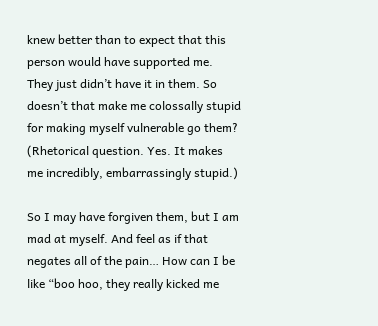knew better than to expect that this person would have supported me. They just didn’t have it in them. So doesn’t that make me colossally stupid for making myself vulnerable go them? (Rhetorical question. Yes. It makes me incredibly, embarrassingly stupid.)

So I may have forgiven them, but I am mad at myself. And feel as if that negates all of the pain… How can I be like “boo hoo, they really kicked me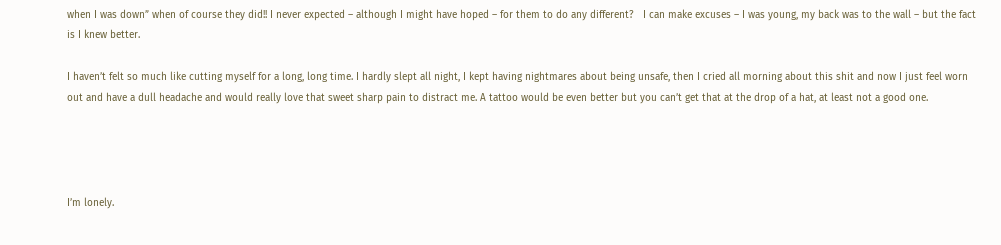when I was down” when of course they did!! I never expected – although I might have hoped – for them to do any different?   I can make excuses – I was young, my back was to the wall – but the fact is I knew better.

I haven’t felt so much like cutting myself for a long, long time. I hardly slept all night, I kept having nightmares about being unsafe, then I cried all morning about this shit and now I just feel worn out and have a dull headache and would really love that sweet sharp pain to distract me. A tattoo would be even better but you can’t get that at the drop of a hat, at least not a good one.




I’m lonely.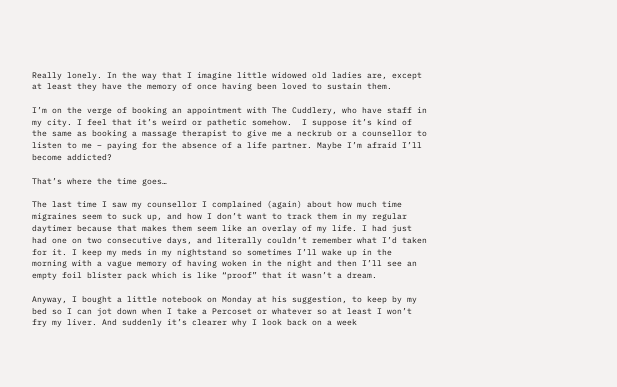Really lonely. In the way that I imagine little widowed old ladies are, except at least they have the memory of once having been loved to sustain them.

I’m on the verge of booking an appointment with The Cuddlery, who have staff in my city. I feel that it’s weird or pathetic somehow.  I suppose it’s kind of the same as booking a massage therapist to give me a neckrub or a counsellor to listen to me – paying for the absence of a life partner. Maybe I’m afraid I’ll become addicted?

That’s where the time goes…

The last time I saw my counsellor I complained (again) about how much time migraines seem to suck up, and how I don’t want to track them in my regular daytimer because that makes them seem like an overlay of my life. I had just had one on two consecutive days, and literally couldn’t remember what I’d taken for it. I keep my meds in my nightstand so sometimes I’ll wake up in the morning with a vague memory of having woken in the night and then I’ll see an empty foil blister pack which is like “proof” that it wasn’t a dream.

Anyway, I bought a little notebook on Monday at his suggestion, to keep by my bed so I can jot down when I take a Percoset or whatever so at least I won’t fry my liver. And suddenly it’s clearer why I look back on a week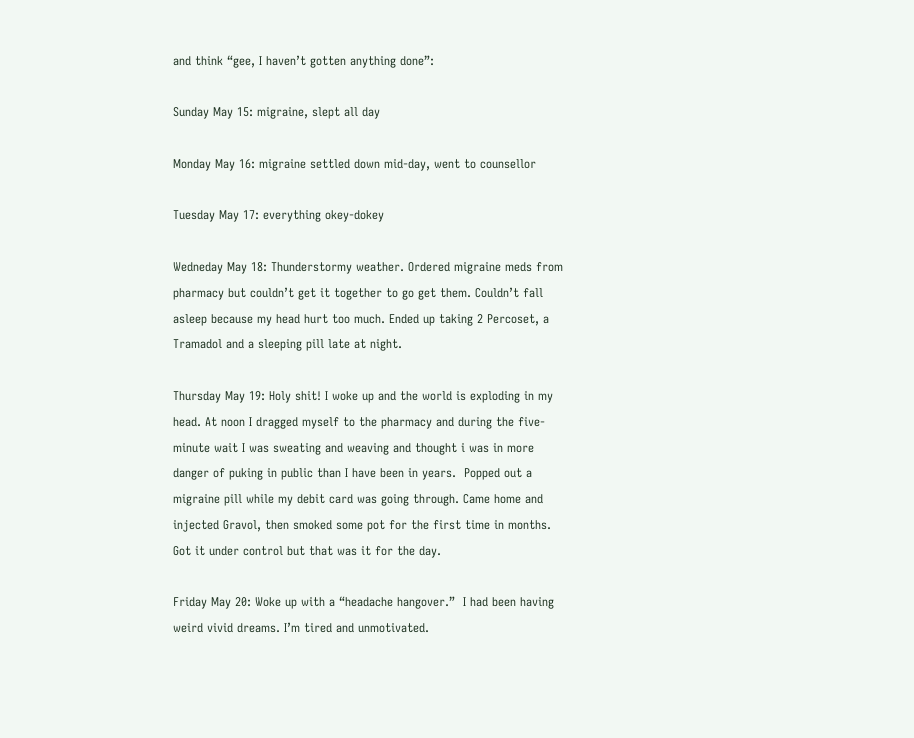and think “gee, I haven’t gotten anything done”:

Sunday May 15: migraine, slept all day

Monday May 16: migraine settled down mid-day, went to counsellor

Tuesday May 17: everything okey-dokey

Wedneday May 18: Thunderstormy weather. Ordered migraine meds from pharmacy but couldn’t get it together to go get them. Couldn’t fall asleep because my head hurt too much. Ended up taking 2 Percoset, a Tramadol and a sleeping pill late at night.

Thursday May 19: Holy shit! I woke up and the world is exploding in my head. At noon I dragged myself to the pharmacy and during the five-minute wait I was sweating and weaving and thought i was in more danger of puking in public than I have been in years.  Popped out a migraine pill while my debit card was going through. Came home and injected Gravol, then smoked some pot for the first time in months.  Got it under control but that was it for the day.

Friday May 20: Woke up with a “headache hangover.”  I had been having weird vivid dreams. I’m tired and unmotivated.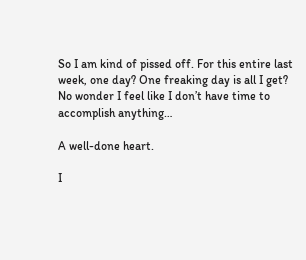So I am kind of pissed off. For this entire last week, one day? One freaking day is all I get? No wonder I feel like I don’t have time to accomplish anything…

A well-done heart.

I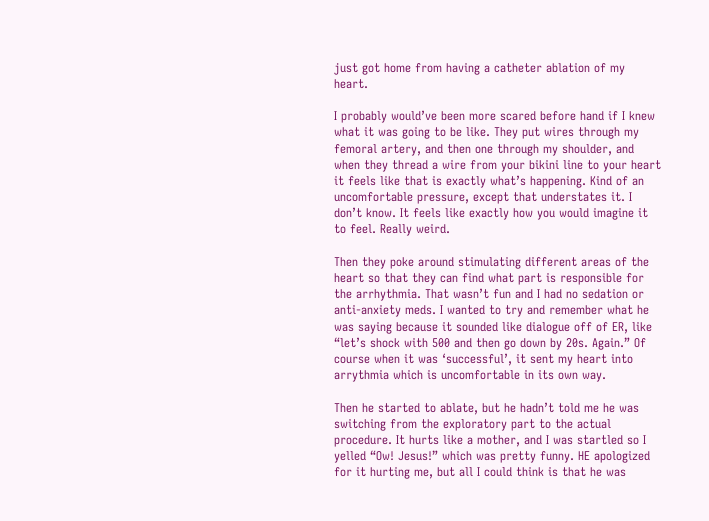just got home from having a catheter ablation of my heart.

I probably would’ve been more scared before hand if I knew what it was going to be like. They put wires through my femoral artery, and then one through my shoulder, and when they thread a wire from your bikini line to your heart it feels like that is exactly what’s happening. Kind of an uncomfortable pressure, except that understates it. I don’t know. It feels like exactly how you would imagine it to feel. Really weird.

Then they poke around stimulating different areas of the heart so that they can find what part is responsible for the arrhythmia. That wasn’t fun and I had no sedation or anti-anxiety meds. I wanted to try and remember what he was saying because it sounded like dialogue off of ER, like “let’s shock with 500 and then go down by 20s. Again.” Of course when it was ‘successful’, it sent my heart into arrythmia which is uncomfortable in its own way.

Then he started to ablate, but he hadn’t told me he was switching from the exploratory part to the actual procedure. It hurts like a mother, and I was startled so I yelled “Ow! Jesus!” which was pretty funny. HE apologized for it hurting me, but all I could think is that he was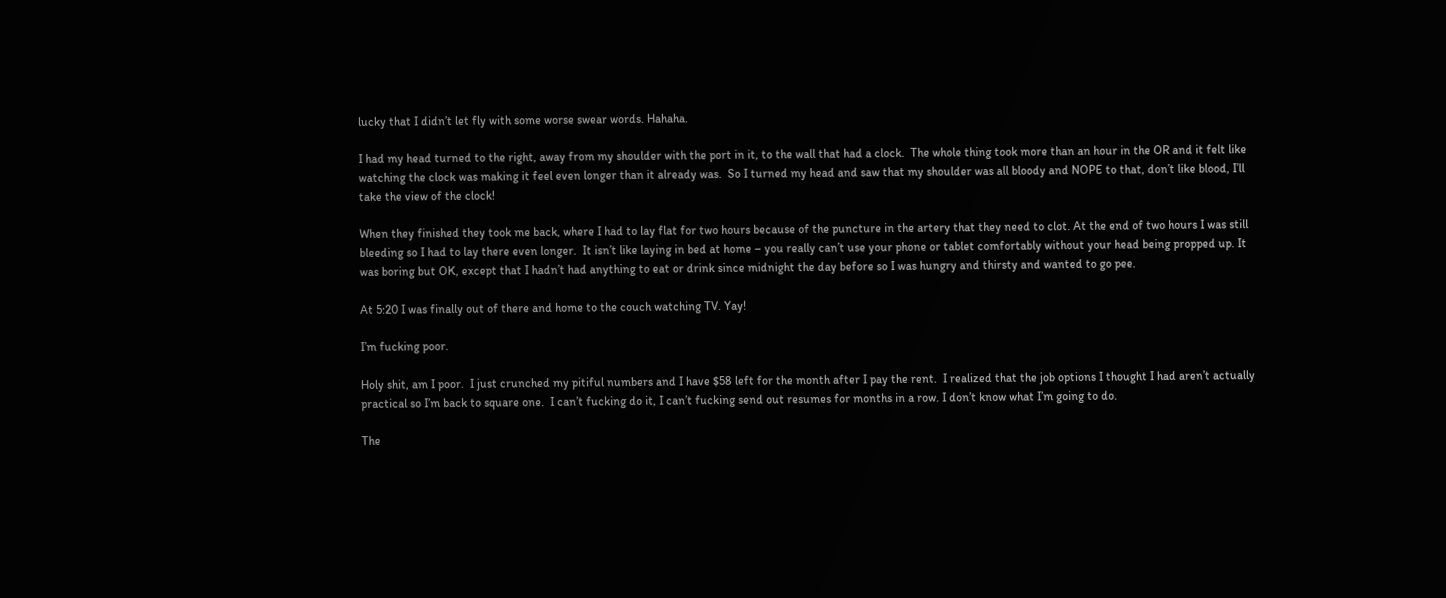lucky that I didn’t let fly with some worse swear words. Hahaha.

I had my head turned to the right, away from my shoulder with the port in it, to the wall that had a clock.  The whole thing took more than an hour in the OR and it felt like watching the clock was making it feel even longer than it already was.  So I turned my head and saw that my shoulder was all bloody and NOPE to that, don’t like blood, I’ll take the view of the clock!

When they finished they took me back, where I had to lay flat for two hours because of the puncture in the artery that they need to clot. At the end of two hours I was still bleeding so I had to lay there even longer.  It isn’t like laying in bed at home – you really can’t use your phone or tablet comfortably without your head being propped up. It was boring but OK, except that I hadn’t had anything to eat or drink since midnight the day before so I was hungry and thirsty and wanted to go pee.

At 5:20 I was finally out of there and home to the couch watching TV. Yay!

I’m fucking poor.

Holy shit, am I poor.  I just crunched my pitiful numbers and I have $58 left for the month after I pay the rent.  I realized that the job options I thought I had aren’t actually practical so I’m back to square one.  I can’t fucking do it, I can’t fucking send out resumes for months in a row. I don’t know what I’m going to do.

The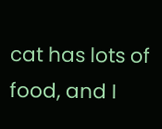cat has lots of food, and I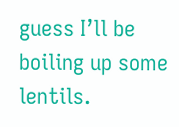guess I’ll be boiling up some lentils.